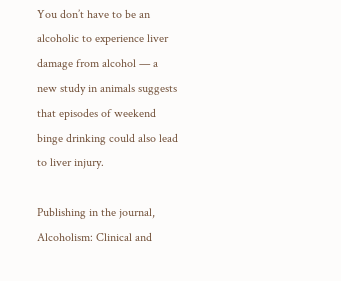You don’t have to be an alcoholic to experience liver damage from alcohol — a new study in animals suggests that episodes of weekend binge drinking could also lead to liver injury.

Publishing in the journal, Alcoholism: Clinical and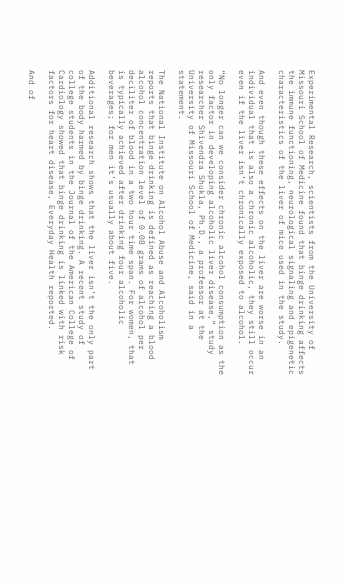Experimental Research, scientists from the University of Missouri School of Medicine found that binge drinking affects the immune functioning, neurological signaling and epigenetic characteristics of the liver of mice used in the study.

And even though these effects on the liver are worse in an individual that is also a chronic alcoholic, they still occur even if the liver isn’t chronically exposed to alcohol.

“No longer can we consider chronic alcohol consumption as the only factor in developing alcoholic liver disease,” study researcher Shivendra Shukla, Ph.D., a professor at the University of Missouri School of Medicine, said in a statement.

The National Institute on Alcohol Abuse and Alcoholism reports that binge drinking is defined as reaching a blood alcohol concentration level of 0.08 grams of alcohol per deciliter of blood in a two hour time span. For women, that is typically achieved after drinking four alcoholic beverages; for men it’s usually about five.

Additional research shows that the liver isn’t the only part of the body harmed by binge drinking. A recent study of college students in the Journal of the American College of Cardiology showed that binge drinking is linked with risk factors for heart disease, Everyday Health reported.

And of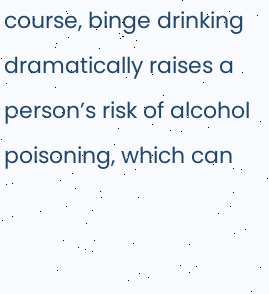course, binge drinking dramatically raises a person’s risk of alcohol poisoning, which can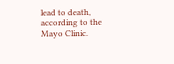lead to death, according to the Mayo Clinic.